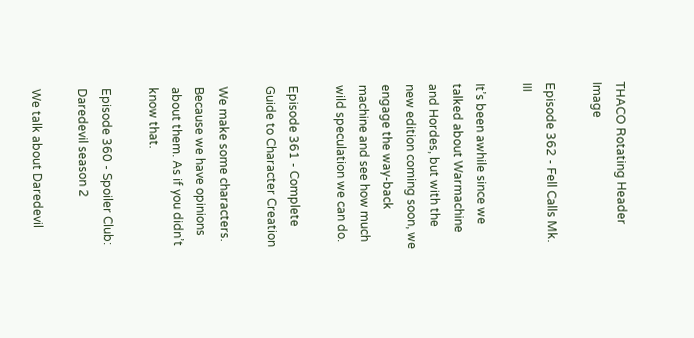THACO Rotating Header Image

Episode 362 - Fell Calls Mk. III

It’s been awhile since we talked about Warmachine and Hordes, but with the new edition coming soon, we engage the way-back machine and see how much wild speculation we can do.

Episode 361 - Complete Guide to Character Creation

We make some characters. Because we have opinions about them. As if you didn’t know that.

Episode 360 - Spoiler Club: Daredevil season 2

We talk about Daredevil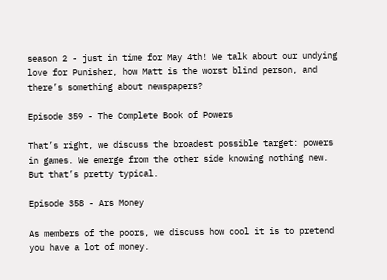season 2 - just in time for May 4th! We talk about our undying love for Punisher, how Matt is the worst blind person, and there’s something about newspapers?

Episode 359 - The Complete Book of Powers

That’s right, we discuss the broadest possible target: powers in games. We emerge from the other side knowing nothing new. But that’s pretty typical.

Episode 358 - Ars Money

As members of the poors, we discuss how cool it is to pretend you have a lot of money.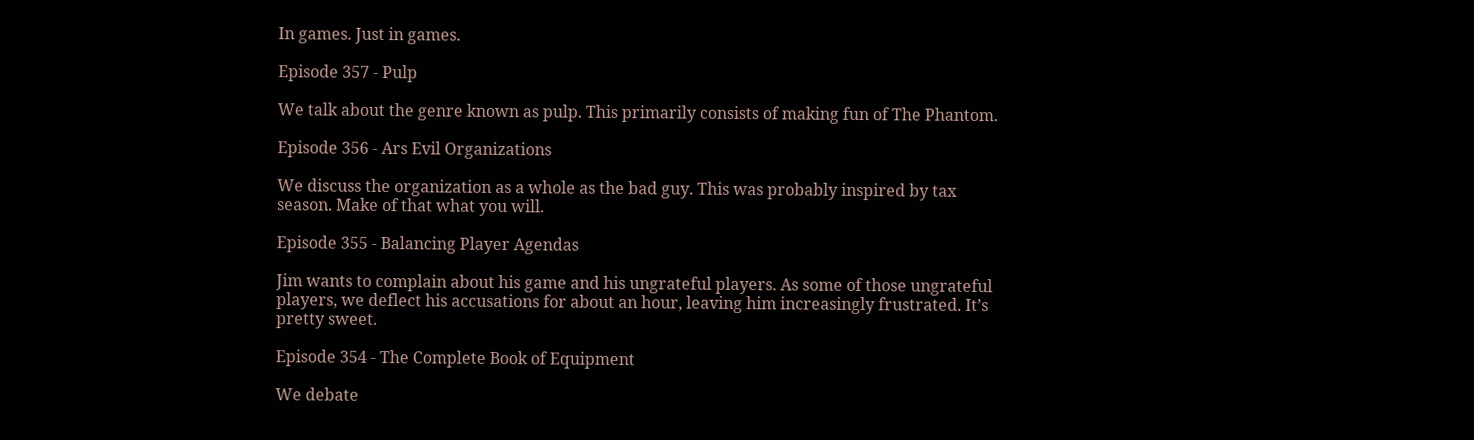In games. Just in games.

Episode 357 - Pulp

We talk about the genre known as pulp. This primarily consists of making fun of The Phantom.

Episode 356 - Ars Evil Organizations

We discuss the organization as a whole as the bad guy. This was probably inspired by tax season. Make of that what you will.

Episode 355 - Balancing Player Agendas

Jim wants to complain about his game and his ungrateful players. As some of those ungrateful players, we deflect his accusations for about an hour, leaving him increasingly frustrated. It’s pretty sweet.

Episode 354 - The Complete Book of Equipment

We debate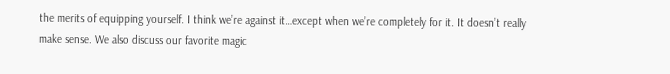the merits of equipping yourself. I think we’re against it…except when we’re completely for it. It doesn’t really make sense. We also discuss our favorite magic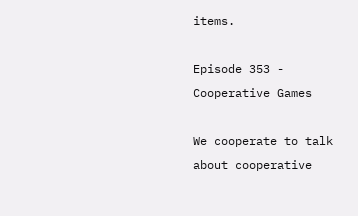items.

Episode 353 - Cooperative Games

We cooperate to talk about cooperative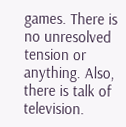games. There is no unresolved tension or anything. Also, there is talk of television.